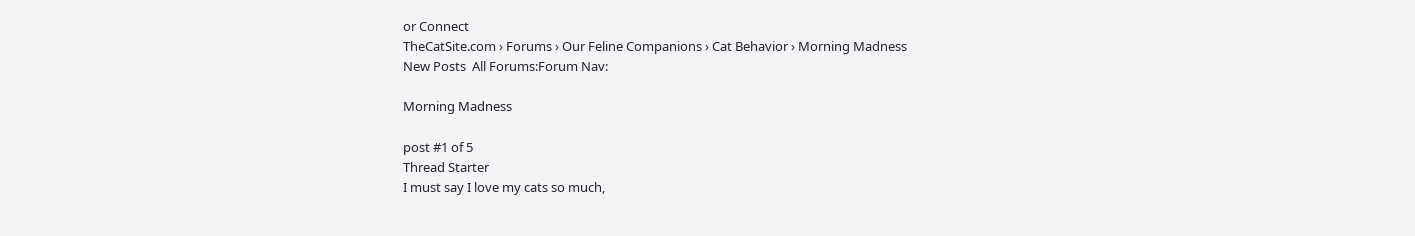or Connect
TheCatSite.com › Forums › Our Feline Companions › Cat Behavior › Morning Madness
New Posts  All Forums:Forum Nav:

Morning Madness

post #1 of 5
Thread Starter
I must say I love my cats so much,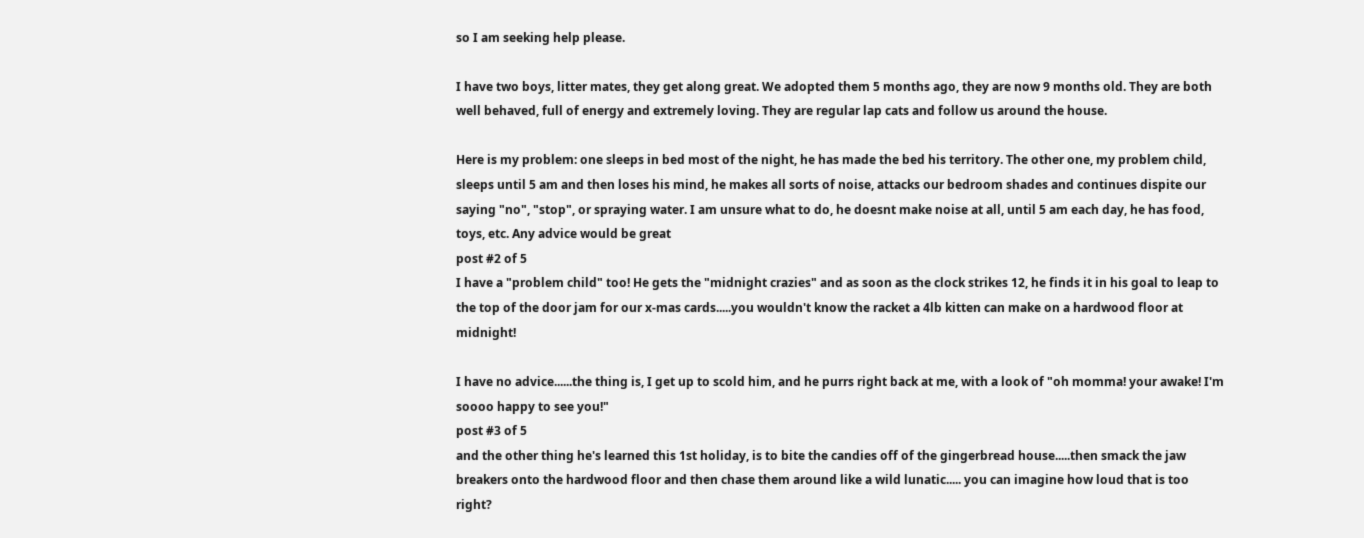so I am seeking help please.

I have two boys, litter mates, they get along great. We adopted them 5 months ago, they are now 9 months old. They are both well behaved, full of energy and extremely loving. They are regular lap cats and follow us around the house.

Here is my problem: one sleeps in bed most of the night, he has made the bed his territory. The other one, my problem child, sleeps until 5 am and then loses his mind, he makes all sorts of noise, attacks our bedroom shades and continues dispite our saying "no", "stop", or spraying water. I am unsure what to do, he doesnt make noise at all, until 5 am each day, he has food, toys, etc. Any advice would be great
post #2 of 5
I have a "problem child" too! He gets the "midnight crazies" and as soon as the clock strikes 12, he finds it in his goal to leap to the top of the door jam for our x-mas cards.....you wouldn't know the racket a 4lb kitten can make on a hardwood floor at midnight!

I have no advice......the thing is, I get up to scold him, and he purrs right back at me, with a look of "oh momma! your awake! I'm soooo happy to see you!"
post #3 of 5
and the other thing he's learned this 1st holiday, is to bite the candies off of the gingerbread house.....then smack the jaw breakers onto the hardwood floor and then chase them around like a wild lunatic..... you can imagine how loud that is too right?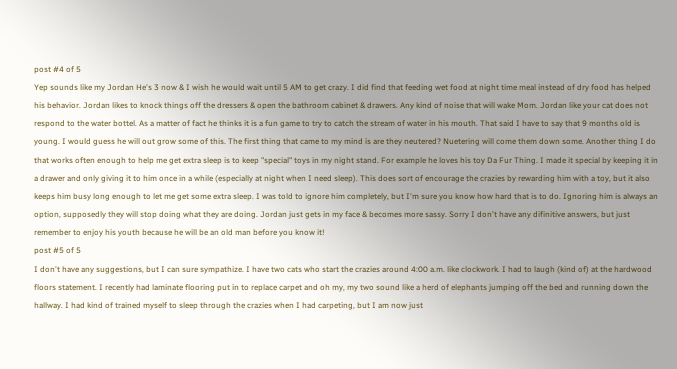post #4 of 5
Yep sounds like my Jordan He's 3 now & I wish he would wait until 5 AM to get crazy. I did find that feeding wet food at night time meal instead of dry food has helped his behavior. Jordan likes to knock things off the dressers & open the bathroom cabinet & drawers. Any kind of noise that will wake Mom. Jordan like your cat does not respond to the water bottel. As a matter of fact he thinks it is a fun game to try to catch the stream of water in his mouth. That said I have to say that 9 months old is young. I would guess he will out grow some of this. The first thing that came to my mind is are they neutered? Nuetering will come them down some. Another thing I do that works often enough to help me get extra sleep is to keep "special" toys in my night stand. For example he loves his toy Da Fur Thing. I made it special by keeping it in a drawer and only giving it to him once in a while (especially at night when I need sleep). This does sort of encourage the crazies by rewarding him with a toy, but it also keeps him busy long enough to let me get some extra sleep. I was told to ignore him completely, but I'm sure you know how hard that is to do. Ignoring him is always an option, supposedly they will stop doing what they are doing. Jordan just gets in my face & becomes more sassy. Sorry I don't have any difinitive answers, but just remember to enjoy his youth because he will be an old man before you know it!
post #5 of 5
I don't have any suggestions, but I can sure sympathize. I have two cats who start the crazies around 4:00 a.m. like clockwork. I had to laugh (kind of) at the hardwood floors statement. I recently had laminate flooring put in to replace carpet and oh my, my two sound like a herd of elephants jumping off the bed and running down the hallway. I had kind of trained myself to sleep through the crazies when I had carpeting, but I am now just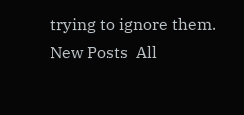trying to ignore them.
New Posts  All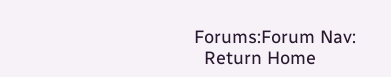Forums:Forum Nav:
  Return Home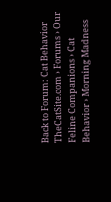Back to Forum: Cat Behavior
TheCatSite.com › Forums › Our Feline Companions › Cat Behavior › Morning Madness